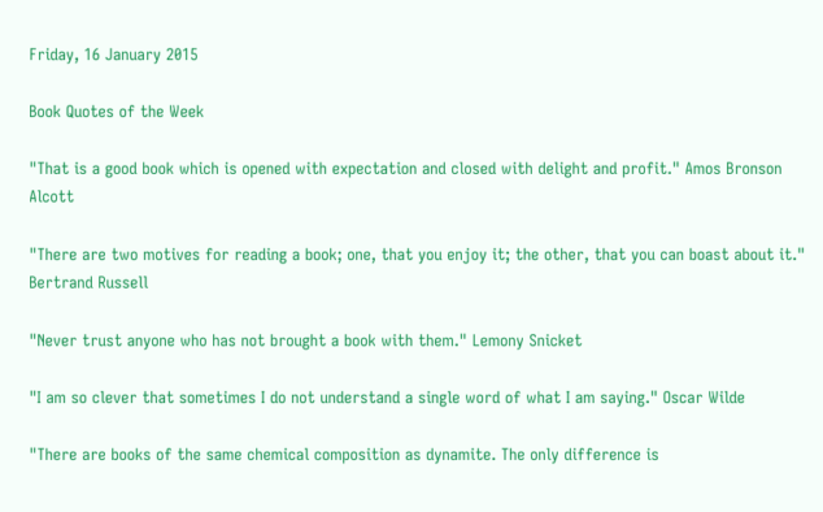Friday, 16 January 2015

Book Quotes of the Week

"That is a good book which is opened with expectation and closed with delight and profit." Amos Bronson Alcott

"There are two motives for reading a book; one, that you enjoy it; the other, that you can boast about it." Bertrand Russell

"Never trust anyone who has not brought a book with them." Lemony Snicket

"I am so clever that sometimes I do not understand a single word of what I am saying." Oscar Wilde

"There are books of the same chemical composition as dynamite. The only difference is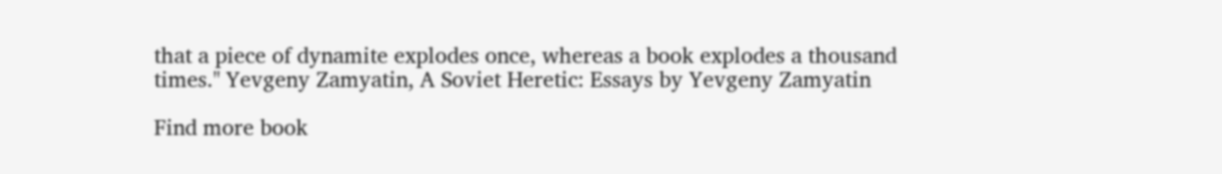that a piece of dynamite explodes once, whereas a book explodes a thousand times." Yevgeny Zamyatin, A Soviet Heretic: Essays by Yevgeny Zamyatin

Find more book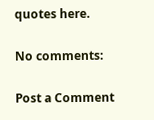quotes here.

No comments:

Post a Comment